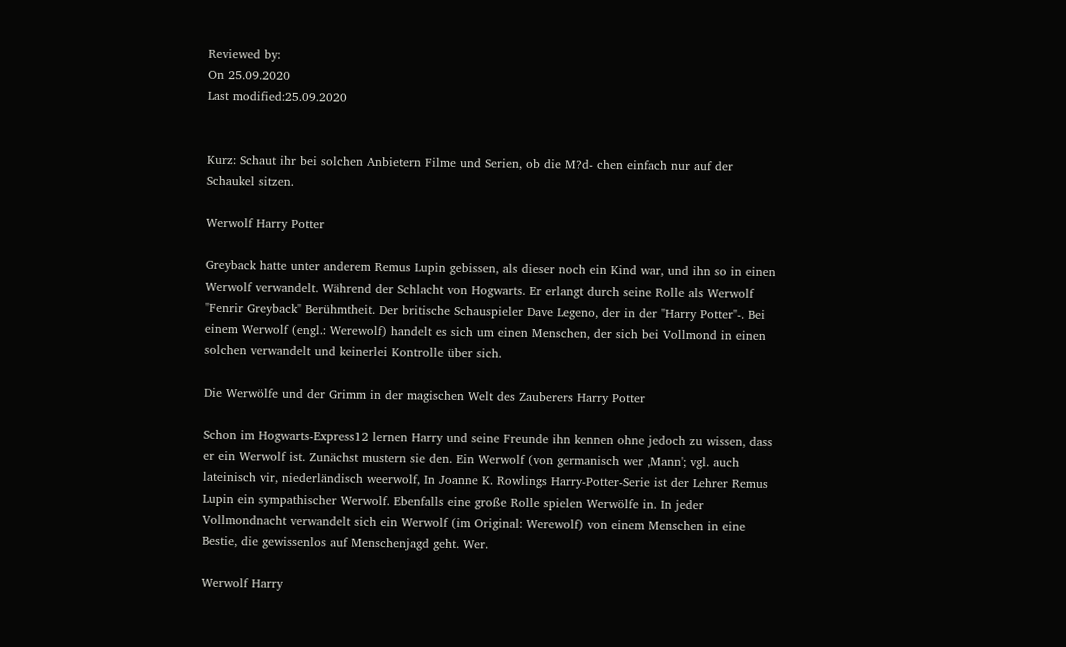Reviewed by:
On 25.09.2020
Last modified:25.09.2020


Kurz: Schaut ihr bei solchen Anbietern Filme und Serien, ob die M?d- chen einfach nur auf der Schaukel sitzen.

Werwolf Harry Potter

Greyback hatte unter anderem Remus Lupin gebissen, als dieser noch ein Kind war, und ihn so in einen Werwolf verwandelt. Während der Schlacht von Hogwarts. Er erlangt durch seine Rolle als Werwolf "Fenrir Greyback" Berühmtheit. Der britische Schauspieler Dave Legeno, der in der "Harry Potter"-. Bei einem Werwolf (engl.: Werewolf) handelt es sich um einen Menschen, der sich bei Vollmond in einen solchen verwandelt und keinerlei Kontrolle über sich.

Die Werwölfe und der Grimm in der magischen Welt des Zauberers Harry Potter

Schon im Hogwarts-Express12 lernen Harry und seine Freunde ihn kennen ohne jedoch zu wissen, dass er ein Werwolf ist. Zunächst mustern sie den. Ein Werwolf (von germanisch wer ‚Mann'; vgl. auch lateinisch vir, niederländisch weerwolf, In Joanne K. Rowlings Harry-Potter-Serie ist der Lehrer Remus Lupin ein sympathischer Werwolf. Ebenfalls eine große Rolle spielen Werwölfe in. In jeder Vollmondnacht verwandelt sich ein Werwolf (im Original: Werewolf) von einem Menschen in eine Bestie, die gewissenlos auf Menschenjagd geht. Wer.

Werwolf Harry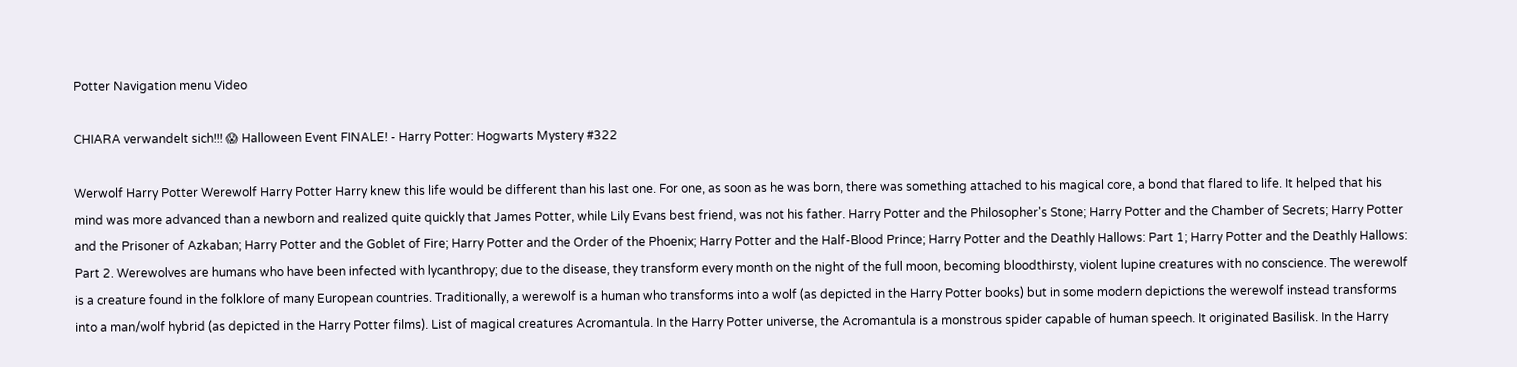Potter Navigation menu Video

CHIARA verwandelt sich!!! 😱 Halloween Event FINALE! - Harry Potter: Hogwarts Mystery #322

Werwolf Harry Potter Werewolf Harry Potter Harry knew this life would be different than his last one. For one, as soon as he was born, there was something attached to his magical core, a bond that flared to life. It helped that his mind was more advanced than a newborn and realized quite quickly that James Potter, while Lily Evans best friend, was not his father. Harry Potter and the Philosopher's Stone; Harry Potter and the Chamber of Secrets; Harry Potter and the Prisoner of Azkaban; Harry Potter and the Goblet of Fire; Harry Potter and the Order of the Phoenix; Harry Potter and the Half-Blood Prince; Harry Potter and the Deathly Hallows: Part 1; Harry Potter and the Deathly Hallows: Part 2. Werewolves are humans who have been infected with lycanthropy; due to the disease, they transform every month on the night of the full moon, becoming bloodthirsty, violent lupine creatures with no conscience. The werewolf is a creature found in the folklore of many European countries. Traditionally, a werewolf is a human who transforms into a wolf (as depicted in the Harry Potter books) but in some modern depictions the werewolf instead transforms into a man/wolf hybrid (as depicted in the Harry Potter films). List of magical creatures Acromantula. In the Harry Potter universe, the Acromantula is a monstrous spider capable of human speech. It originated Basilisk. In the Harry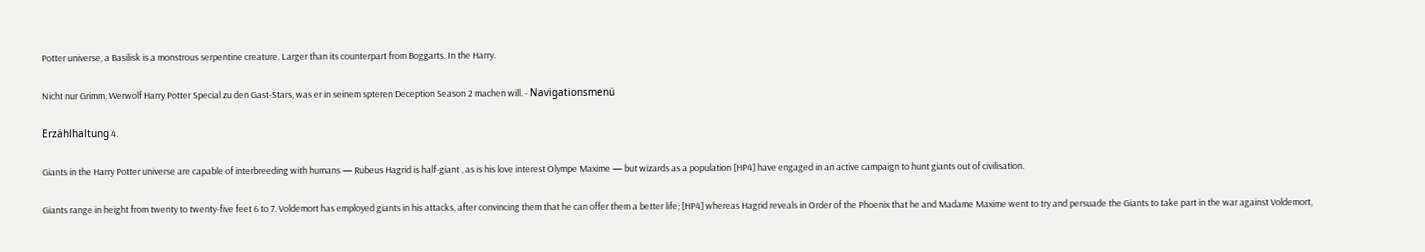Potter universe, a Basilisk is a monstrous serpentine creature. Larger than its counterpart from Boggarts. In the Harry.

Nicht nur Grimm, Werwolf Harry Potter Special zu den Gast-Stars, was er in seinem spteren Deception Season 2 machen will. - Navigationsmenü

Erzählhaltung 4.

Giants in the Harry Potter universe are capable of interbreeding with humans — Rubeus Hagrid is half-giant , as is his love interest Olympe Maxime — but wizards as a population [HP4] have engaged in an active campaign to hunt giants out of civilisation.

Giants range in height from twenty to twenty-five feet 6 to 7. Voldemort has employed giants in his attacks, after convincing them that he can offer them a better life; [HP4] whereas Hagrid reveals in Order of the Phoenix that he and Madame Maxime went to try and persuade the Giants to take part in the war against Voldemort,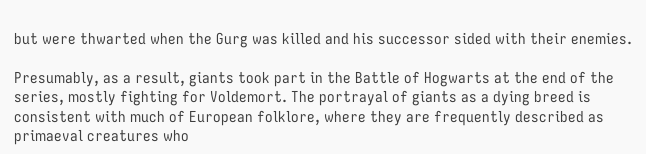but were thwarted when the Gurg was killed and his successor sided with their enemies.

Presumably, as a result, giants took part in the Battle of Hogwarts at the end of the series, mostly fighting for Voldemort. The portrayal of giants as a dying breed is consistent with much of European folklore, where they are frequently described as primaeval creatures who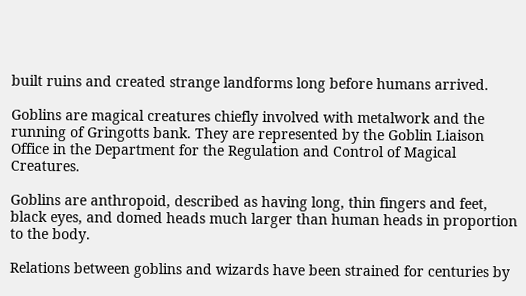built ruins and created strange landforms long before humans arrived.

Goblins are magical creatures chiefly involved with metalwork and the running of Gringotts bank. They are represented by the Goblin Liaison Office in the Department for the Regulation and Control of Magical Creatures.

Goblins are anthropoid, described as having long, thin fingers and feet, black eyes, and domed heads much larger than human heads in proportion to the body.

Relations between goblins and wizards have been strained for centuries by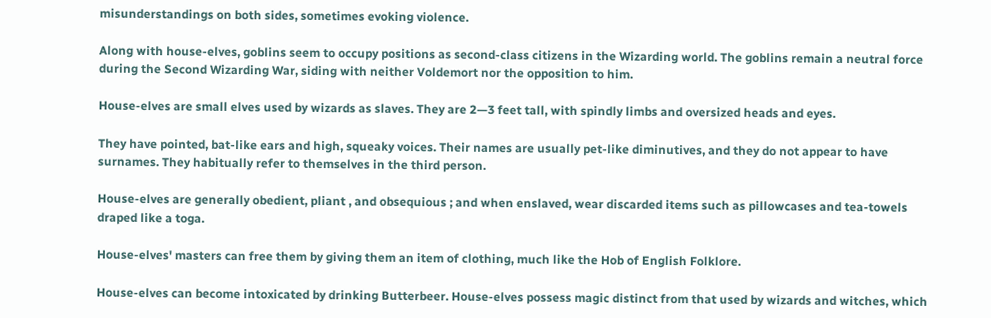misunderstandings on both sides, sometimes evoking violence.

Along with house-elves, goblins seem to occupy positions as second-class citizens in the Wizarding world. The goblins remain a neutral force during the Second Wizarding War, siding with neither Voldemort nor the opposition to him.

House-elves are small elves used by wizards as slaves. They are 2—3 feet tall, with spindly limbs and oversized heads and eyes.

They have pointed, bat-like ears and high, squeaky voices. Their names are usually pet-like diminutives, and they do not appear to have surnames. They habitually refer to themselves in the third person.

House-elves are generally obedient, pliant , and obsequious ; and when enslaved, wear discarded items such as pillowcases and tea-towels draped like a toga.

House-elves' masters can free them by giving them an item of clothing, much like the Hob of English Folklore.

House-elves can become intoxicated by drinking Butterbeer. House-elves possess magic distinct from that used by wizards and witches, which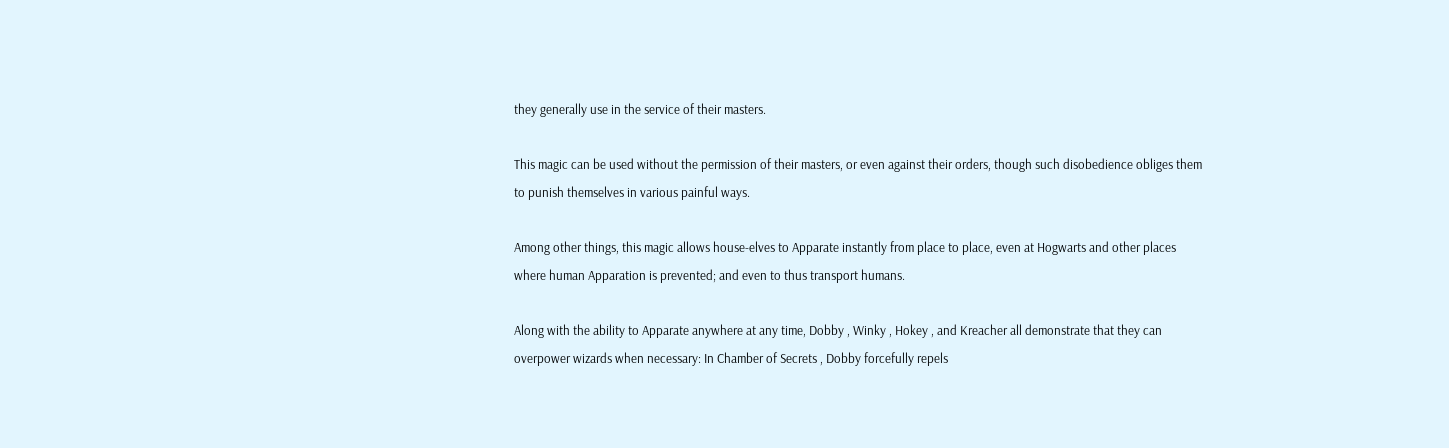they generally use in the service of their masters.

This magic can be used without the permission of their masters, or even against their orders, though such disobedience obliges them to punish themselves in various painful ways.

Among other things, this magic allows house-elves to Apparate instantly from place to place, even at Hogwarts and other places where human Apparation is prevented; and even to thus transport humans.

Along with the ability to Apparate anywhere at any time, Dobby , Winky , Hokey , and Kreacher all demonstrate that they can overpower wizards when necessary: In Chamber of Secrets , Dobby forcefully repels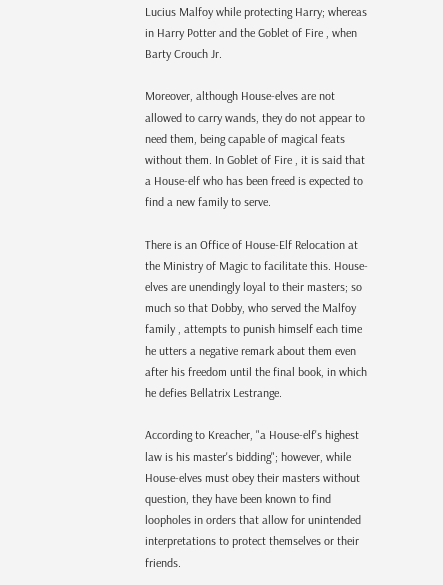Lucius Malfoy while protecting Harry; whereas in Harry Potter and the Goblet of Fire , when Barty Crouch Jr.

Moreover, although House-elves are not allowed to carry wands, they do not appear to need them, being capable of magical feats without them. In Goblet of Fire , it is said that a House-elf who has been freed is expected to find a new family to serve.

There is an Office of House-Elf Relocation at the Ministry of Magic to facilitate this. House-elves are unendingly loyal to their masters; so much so that Dobby, who served the Malfoy family , attempts to punish himself each time he utters a negative remark about them even after his freedom until the final book, in which he defies Bellatrix Lestrange.

According to Kreacher, "a House-elf's highest law is his master's bidding"; however, while House-elves must obey their masters without question, they have been known to find loopholes in orders that allow for unintended interpretations to protect themselves or their friends.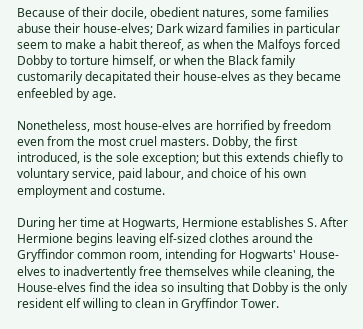Because of their docile, obedient natures, some families abuse their house-elves; Dark wizard families in particular seem to make a habit thereof, as when the Malfoys forced Dobby to torture himself, or when the Black family customarily decapitated their house-elves as they became enfeebled by age.

Nonetheless, most house-elves are horrified by freedom even from the most cruel masters. Dobby, the first introduced, is the sole exception; but this extends chiefly to voluntary service, paid labour, and choice of his own employment and costume.

During her time at Hogwarts, Hermione establishes S. After Hermione begins leaving elf-sized clothes around the Gryffindor common room, intending for Hogwarts' House-elves to inadvertently free themselves while cleaning, the House-elves find the idea so insulting that Dobby is the only resident elf willing to clean in Gryffindor Tower.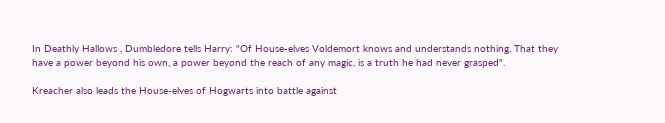In Deathly Hallows , Dumbledore tells Harry: "Of House-elves Voldemort knows and understands nothing. That they have a power beyond his own, a power beyond the reach of any magic, is a truth he had never grasped".

Kreacher also leads the House-elves of Hogwarts into battle against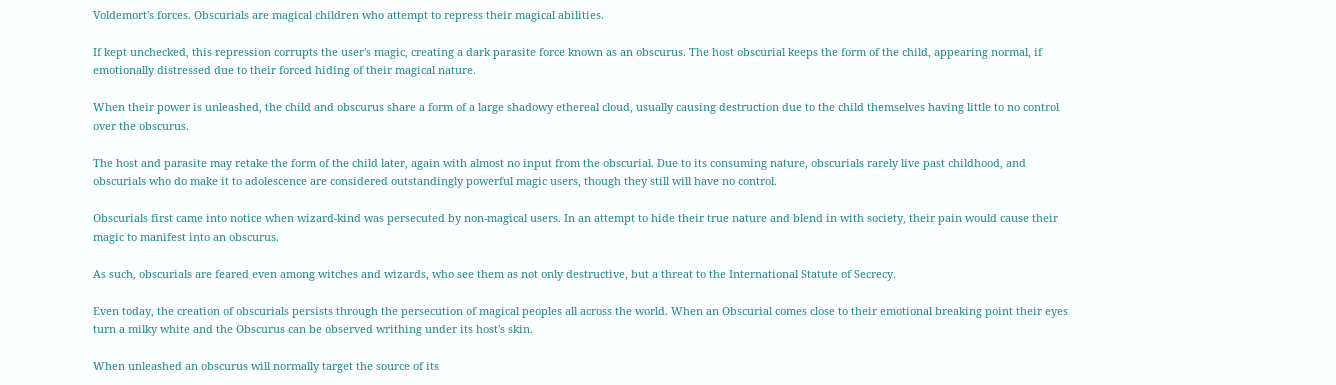Voldemort's forces. Obscurials are magical children who attempt to repress their magical abilities.

If kept unchecked, this repression corrupts the user's magic, creating a dark parasite force known as an obscurus. The host obscurial keeps the form of the child, appearing normal, if emotionally distressed due to their forced hiding of their magical nature.

When their power is unleashed, the child and obscurus share a form of a large shadowy ethereal cloud, usually causing destruction due to the child themselves having little to no control over the obscurus.

The host and parasite may retake the form of the child later, again with almost no input from the obscurial. Due to its consuming nature, obscurials rarely live past childhood, and obscurials who do make it to adolescence are considered outstandingly powerful magic users, though they still will have no control.

Obscurials first came into notice when wizard-kind was persecuted by non-magical users. In an attempt to hide their true nature and blend in with society, their pain would cause their magic to manifest into an obscurus.

As such, obscurials are feared even among witches and wizards, who see them as not only destructive, but a threat to the International Statute of Secrecy.

Even today, the creation of obscurials persists through the persecution of magical peoples all across the world. When an Obscurial comes close to their emotional breaking point their eyes turn a milky white and the Obscurus can be observed writhing under its host's skin.

When unleashed an obscurus will normally target the source of its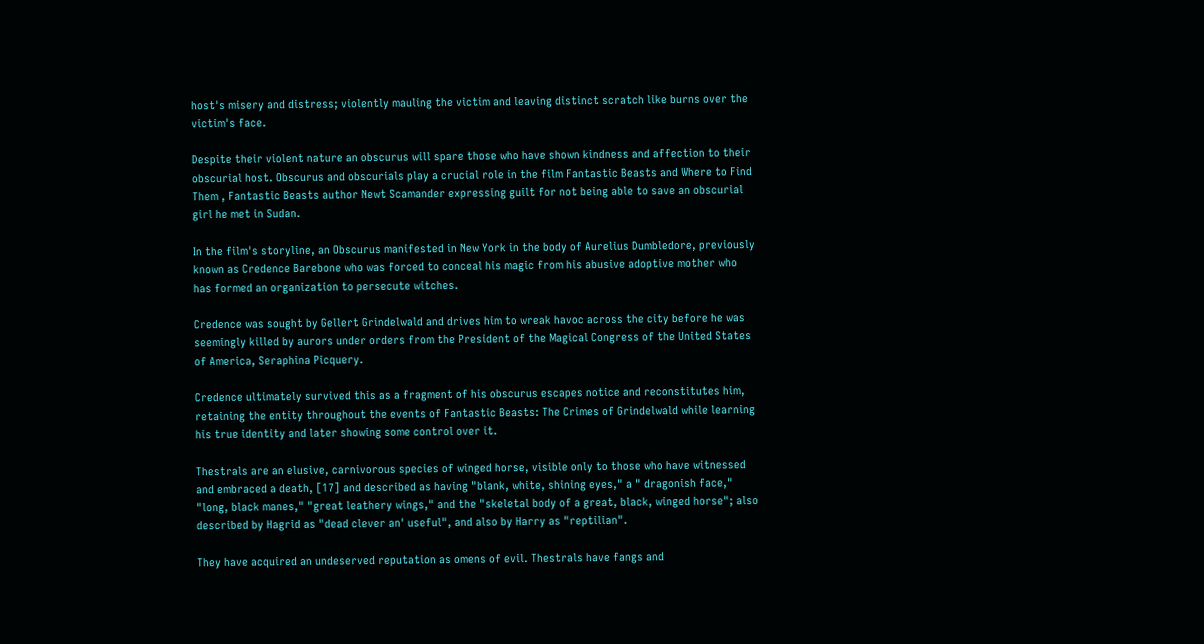host's misery and distress; violently mauling the victim and leaving distinct scratch like burns over the victim's face.

Despite their violent nature an obscurus will spare those who have shown kindness and affection to their obscurial host. Obscurus and obscurials play a crucial role in the film Fantastic Beasts and Where to Find Them , Fantastic Beasts author Newt Scamander expressing guilt for not being able to save an obscurial girl he met in Sudan.

In the film's storyline, an Obscurus manifested in New York in the body of Aurelius Dumbledore, previously known as Credence Barebone who was forced to conceal his magic from his abusive adoptive mother who has formed an organization to persecute witches.

Credence was sought by Gellert Grindelwald and drives him to wreak havoc across the city before he was seemingly killed by aurors under orders from the President of the Magical Congress of the United States of America, Seraphina Picquery.

Credence ultimately survived this as a fragment of his obscurus escapes notice and reconstitutes him, retaining the entity throughout the events of Fantastic Beasts: The Crimes of Grindelwald while learning his true identity and later showing some control over it.

Thestrals are an elusive, carnivorous species of winged horse, visible only to those who have witnessed and embraced a death, [17] and described as having "blank, white, shining eyes," a " dragonish face," "long, black manes," "great leathery wings," and the "skeletal body of a great, black, winged horse"; also described by Hagrid as "dead clever an' useful", and also by Harry as "reptilian".

They have acquired an undeserved reputation as omens of evil. Thestrals have fangs and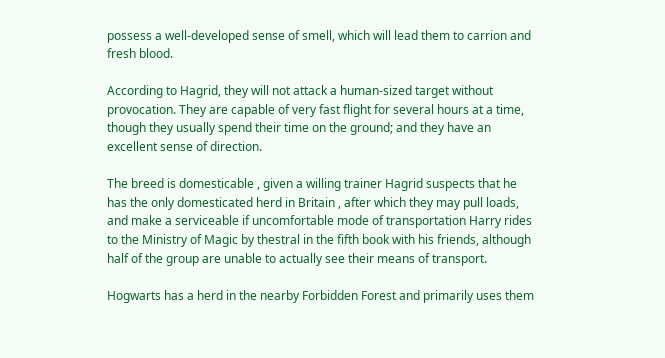possess a well-developed sense of smell, which will lead them to carrion and fresh blood.

According to Hagrid, they will not attack a human-sized target without provocation. They are capable of very fast flight for several hours at a time, though they usually spend their time on the ground; and they have an excellent sense of direction.

The breed is domesticable , given a willing trainer Hagrid suspects that he has the only domesticated herd in Britain , after which they may pull loads, and make a serviceable if uncomfortable mode of transportation Harry rides to the Ministry of Magic by thestral in the fifth book with his friends, although half of the group are unable to actually see their means of transport.

Hogwarts has a herd in the nearby Forbidden Forest and primarily uses them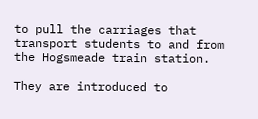to pull the carriages that transport students to and from the Hogsmeade train station.

They are introduced to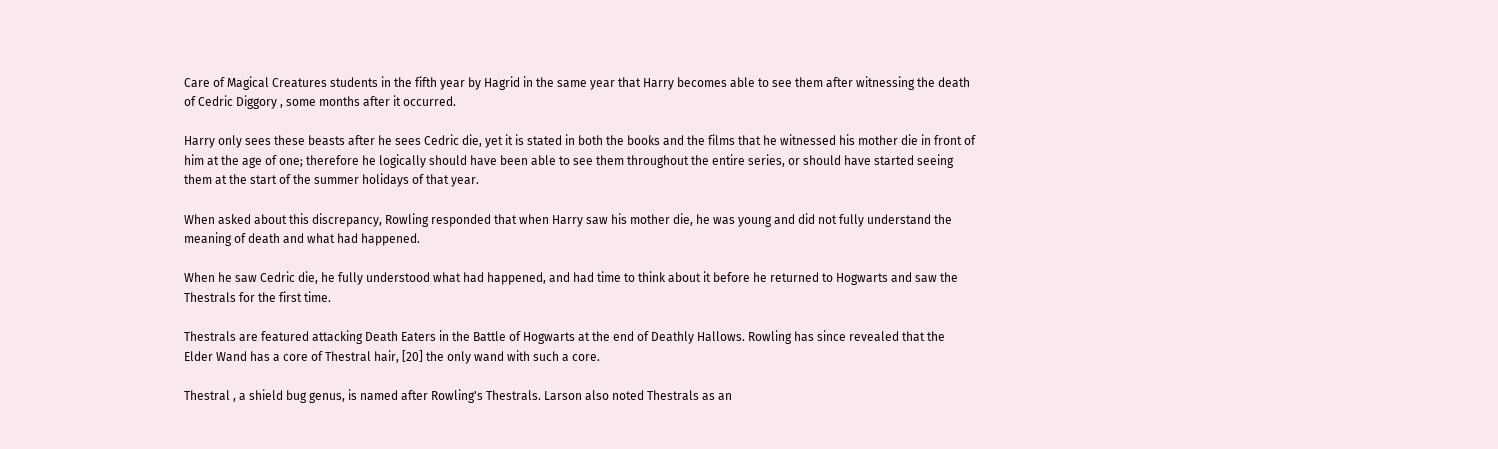Care of Magical Creatures students in the fifth year by Hagrid in the same year that Harry becomes able to see them after witnessing the death of Cedric Diggory , some months after it occurred.

Harry only sees these beasts after he sees Cedric die, yet it is stated in both the books and the films that he witnessed his mother die in front of him at the age of one; therefore he logically should have been able to see them throughout the entire series, or should have started seeing them at the start of the summer holidays of that year.

When asked about this discrepancy, Rowling responded that when Harry saw his mother die, he was young and did not fully understand the meaning of death and what had happened.

When he saw Cedric die, he fully understood what had happened, and had time to think about it before he returned to Hogwarts and saw the Thestrals for the first time.

Thestrals are featured attacking Death Eaters in the Battle of Hogwarts at the end of Deathly Hallows. Rowling has since revealed that the Elder Wand has a core of Thestral hair, [20] the only wand with such a core.

Thestral , a shield bug genus, is named after Rowling's Thestrals. Larson also noted Thestrals as an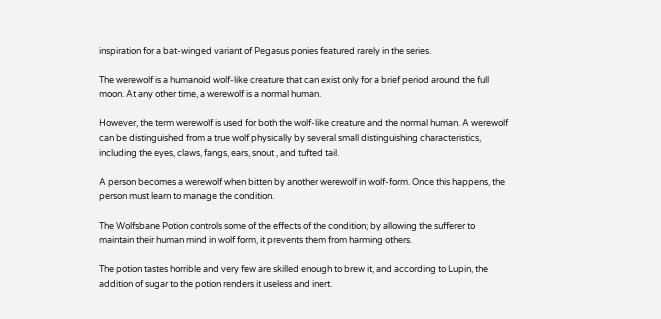inspiration for a bat-winged variant of Pegasus ponies featured rarely in the series.

The werewolf is a humanoid wolf-like creature that can exist only for a brief period around the full moon. At any other time, a werewolf is a normal human.

However, the term werewolf is used for both the wolf-like creature and the normal human. A werewolf can be distinguished from a true wolf physically by several small distinguishing characteristics, including the eyes, claws, fangs, ears, snout , and tufted tail.

A person becomes a werewolf when bitten by another werewolf in wolf-form. Once this happens, the person must learn to manage the condition.

The Wolfsbane Potion controls some of the effects of the condition; by allowing the sufferer to maintain their human mind in wolf form, it prevents them from harming others.

The potion tastes horrible and very few are skilled enough to brew it, and according to Lupin, the addition of sugar to the potion renders it useless and inert.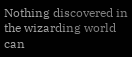Nothing discovered in the wizarding world can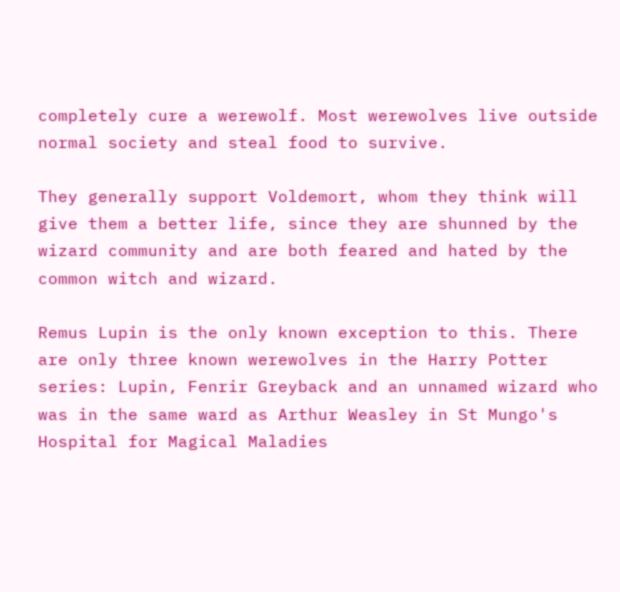completely cure a werewolf. Most werewolves live outside normal society and steal food to survive.

They generally support Voldemort, whom they think will give them a better life, since they are shunned by the wizard community and are both feared and hated by the common witch and wizard.

Remus Lupin is the only known exception to this. There are only three known werewolves in the Harry Potter series: Lupin, Fenrir Greyback and an unnamed wizard who was in the same ward as Arthur Weasley in St Mungo's Hospital for Magical Maladies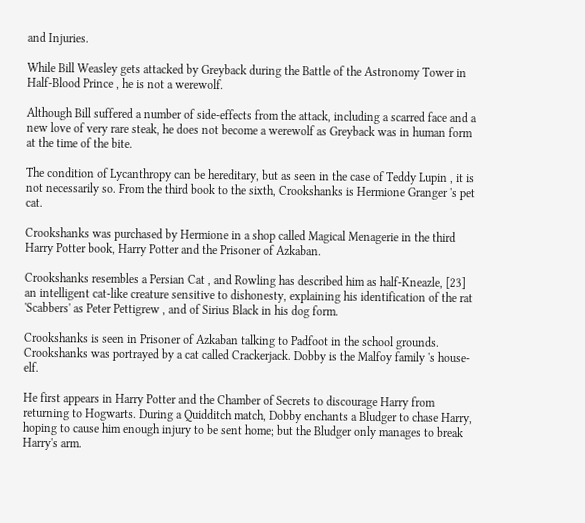and Injuries.

While Bill Weasley gets attacked by Greyback during the Battle of the Astronomy Tower in Half-Blood Prince , he is not a werewolf.

Although Bill suffered a number of side-effects from the attack, including a scarred face and a new love of very rare steak, he does not become a werewolf as Greyback was in human form at the time of the bite.

The condition of Lycanthropy can be hereditary, but as seen in the case of Teddy Lupin , it is not necessarily so. From the third book to the sixth, Crookshanks is Hermione Granger 's pet cat.

Crookshanks was purchased by Hermione in a shop called Magical Menagerie in the third Harry Potter book, Harry Potter and the Prisoner of Azkaban.

Crookshanks resembles a Persian Cat , and Rowling has described him as half-Kneazle, [23] an intelligent cat-like creature sensitive to dishonesty, explaining his identification of the rat 'Scabbers' as Peter Pettigrew , and of Sirius Black in his dog form.

Crookshanks is seen in Prisoner of Azkaban talking to Padfoot in the school grounds. Crookshanks was portrayed by a cat called Crackerjack. Dobby is the Malfoy family 's house-elf.

He first appears in Harry Potter and the Chamber of Secrets to discourage Harry from returning to Hogwarts. During a Quidditch match, Dobby enchants a Bludger to chase Harry, hoping to cause him enough injury to be sent home; but the Bludger only manages to break Harry's arm.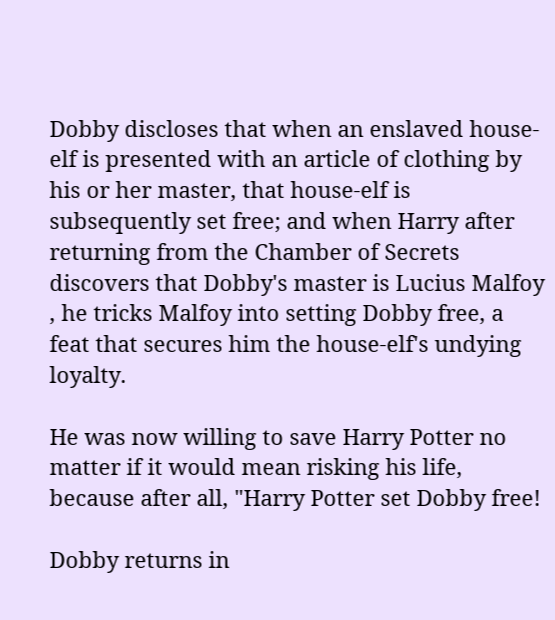Dobby discloses that when an enslaved house-elf is presented with an article of clothing by his or her master, that house-elf is subsequently set free; and when Harry after returning from the Chamber of Secrets discovers that Dobby's master is Lucius Malfoy , he tricks Malfoy into setting Dobby free, a feat that secures him the house-elf's undying loyalty.

He was now willing to save Harry Potter no matter if it would mean risking his life, because after all, "Harry Potter set Dobby free!

Dobby returns in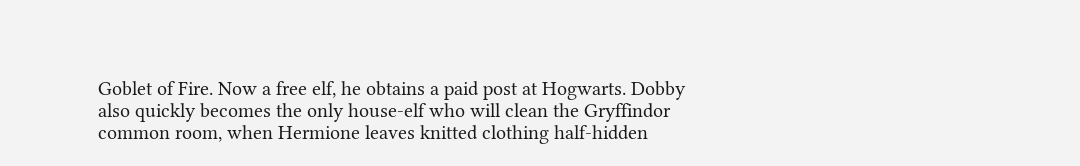Goblet of Fire. Now a free elf, he obtains a paid post at Hogwarts. Dobby also quickly becomes the only house-elf who will clean the Gryffindor common room, when Hermione leaves knitted clothing half-hidden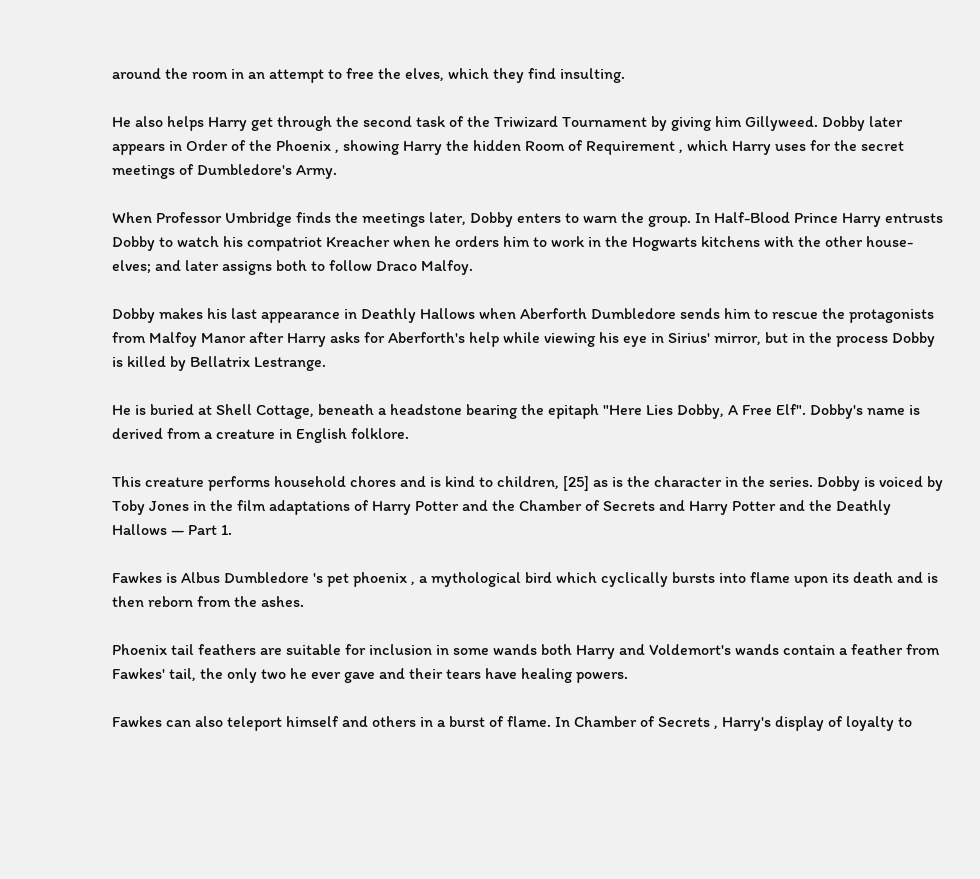around the room in an attempt to free the elves, which they find insulting.

He also helps Harry get through the second task of the Triwizard Tournament by giving him Gillyweed. Dobby later appears in Order of the Phoenix , showing Harry the hidden Room of Requirement , which Harry uses for the secret meetings of Dumbledore's Army.

When Professor Umbridge finds the meetings later, Dobby enters to warn the group. In Half-Blood Prince Harry entrusts Dobby to watch his compatriot Kreacher when he orders him to work in the Hogwarts kitchens with the other house-elves; and later assigns both to follow Draco Malfoy.

Dobby makes his last appearance in Deathly Hallows when Aberforth Dumbledore sends him to rescue the protagonists from Malfoy Manor after Harry asks for Aberforth's help while viewing his eye in Sirius' mirror, but in the process Dobby is killed by Bellatrix Lestrange.

He is buried at Shell Cottage, beneath a headstone bearing the epitaph "Here Lies Dobby, A Free Elf". Dobby's name is derived from a creature in English folklore.

This creature performs household chores and is kind to children, [25] as is the character in the series. Dobby is voiced by Toby Jones in the film adaptations of Harry Potter and the Chamber of Secrets and Harry Potter and the Deathly Hallows — Part 1.

Fawkes is Albus Dumbledore 's pet phoenix , a mythological bird which cyclically bursts into flame upon its death and is then reborn from the ashes.

Phoenix tail feathers are suitable for inclusion in some wands both Harry and Voldemort's wands contain a feather from Fawkes' tail, the only two he ever gave and their tears have healing powers.

Fawkes can also teleport himself and others in a burst of flame. In Chamber of Secrets , Harry's display of loyalty to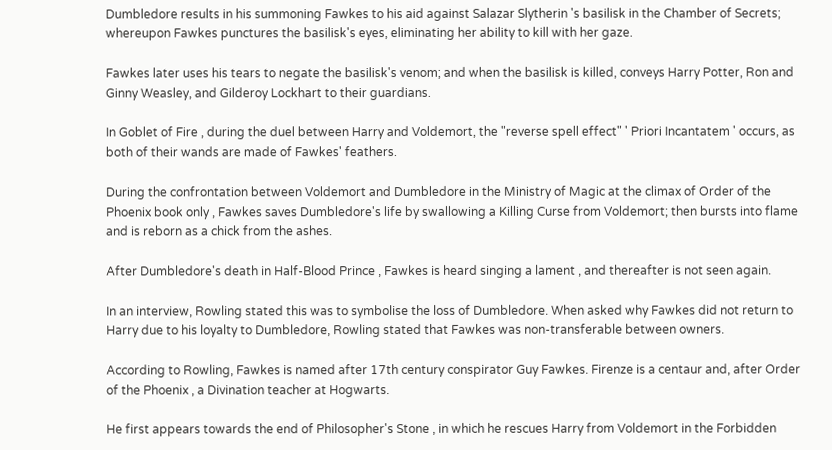Dumbledore results in his summoning Fawkes to his aid against Salazar Slytherin 's basilisk in the Chamber of Secrets; whereupon Fawkes punctures the basilisk's eyes, eliminating her ability to kill with her gaze.

Fawkes later uses his tears to negate the basilisk's venom; and when the basilisk is killed, conveys Harry Potter, Ron and Ginny Weasley, and Gilderoy Lockhart to their guardians.

In Goblet of Fire , during the duel between Harry and Voldemort, the "reverse spell effect" ' Priori Incantatem ' occurs, as both of their wands are made of Fawkes' feathers.

During the confrontation between Voldemort and Dumbledore in the Ministry of Magic at the climax of Order of the Phoenix book only , Fawkes saves Dumbledore's life by swallowing a Killing Curse from Voldemort; then bursts into flame and is reborn as a chick from the ashes.

After Dumbledore's death in Half-Blood Prince , Fawkes is heard singing a lament , and thereafter is not seen again.

In an interview, Rowling stated this was to symbolise the loss of Dumbledore. When asked why Fawkes did not return to Harry due to his loyalty to Dumbledore, Rowling stated that Fawkes was non-transferable between owners.

According to Rowling, Fawkes is named after 17th century conspirator Guy Fawkes. Firenze is a centaur and, after Order of the Phoenix , a Divination teacher at Hogwarts.

He first appears towards the end of Philosopher's Stone , in which he rescues Harry from Voldemort in the Forbidden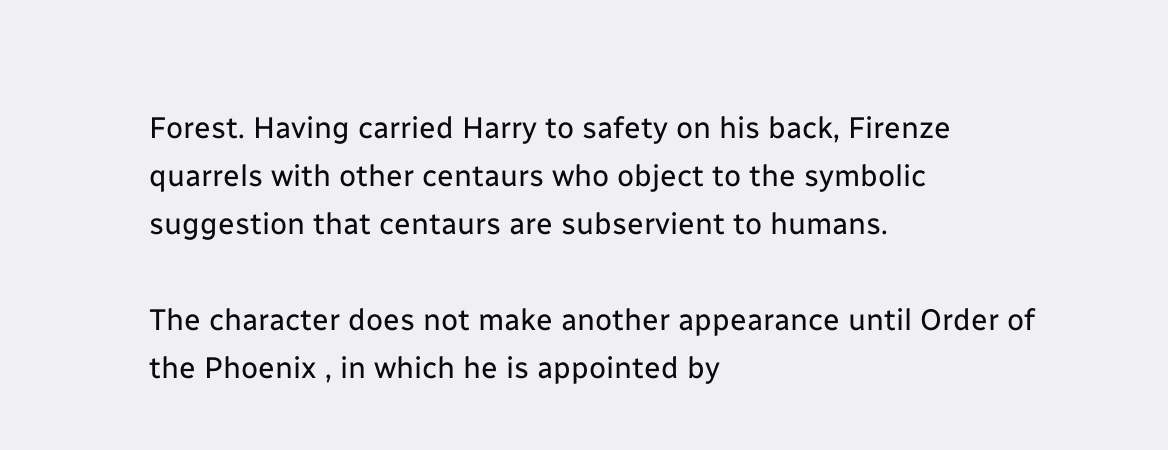Forest. Having carried Harry to safety on his back, Firenze quarrels with other centaurs who object to the symbolic suggestion that centaurs are subservient to humans.

The character does not make another appearance until Order of the Phoenix , in which he is appointed by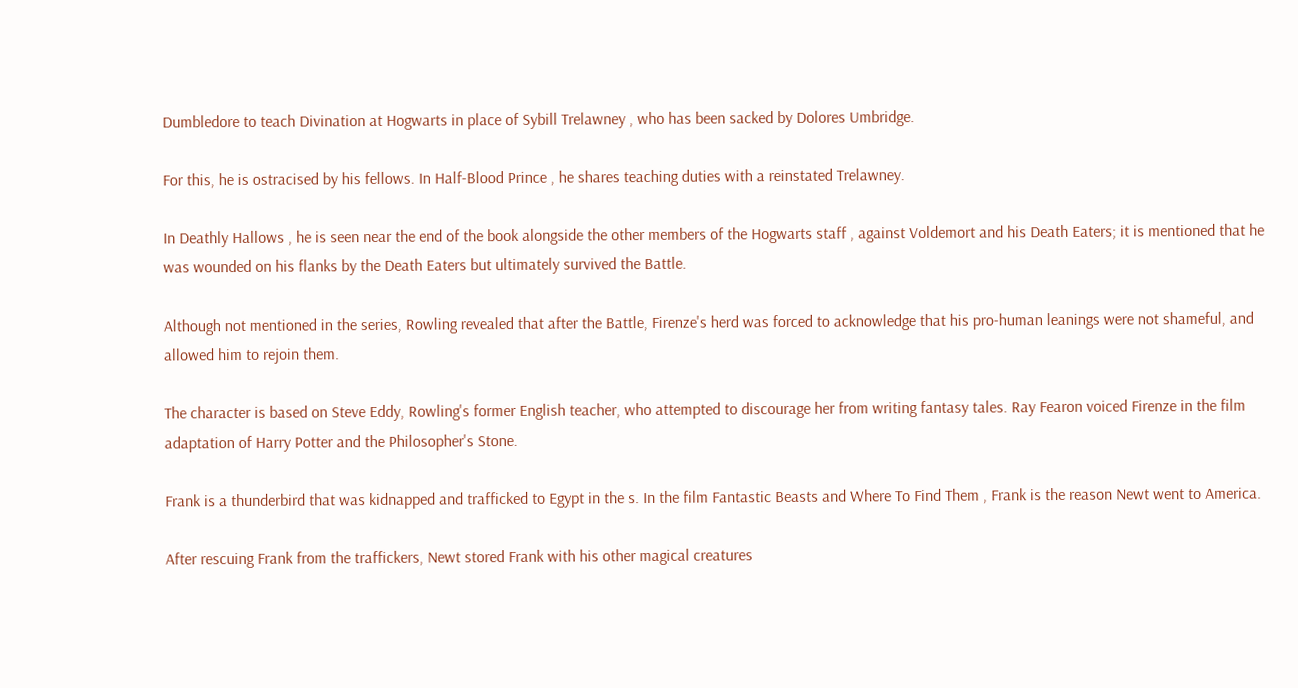Dumbledore to teach Divination at Hogwarts in place of Sybill Trelawney , who has been sacked by Dolores Umbridge.

For this, he is ostracised by his fellows. In Half-Blood Prince , he shares teaching duties with a reinstated Trelawney.

In Deathly Hallows , he is seen near the end of the book alongside the other members of the Hogwarts staff , against Voldemort and his Death Eaters; it is mentioned that he was wounded on his flanks by the Death Eaters but ultimately survived the Battle.

Although not mentioned in the series, Rowling revealed that after the Battle, Firenze's herd was forced to acknowledge that his pro-human leanings were not shameful, and allowed him to rejoin them.

The character is based on Steve Eddy, Rowling's former English teacher, who attempted to discourage her from writing fantasy tales. Ray Fearon voiced Firenze in the film adaptation of Harry Potter and the Philosopher's Stone.

Frank is a thunderbird that was kidnapped and trafficked to Egypt in the s. In the film Fantastic Beasts and Where To Find Them , Frank is the reason Newt went to America.

After rescuing Frank from the traffickers, Newt stored Frank with his other magical creatures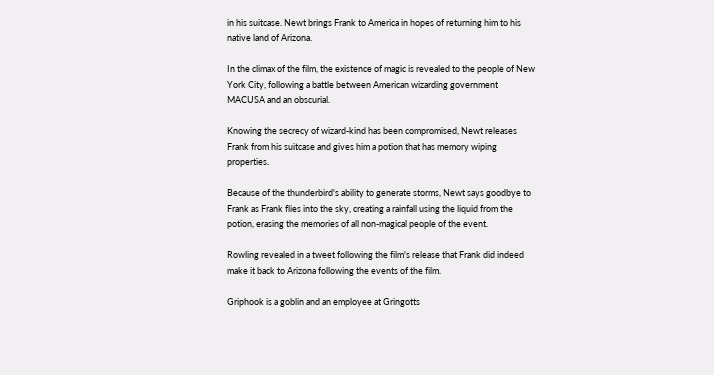in his suitcase. Newt brings Frank to America in hopes of returning him to his native land of Arizona.

In the climax of the film, the existence of magic is revealed to the people of New York City, following a battle between American wizarding government MACUSA and an obscurial.

Knowing the secrecy of wizard-kind has been compromised, Newt releases Frank from his suitcase and gives him a potion that has memory wiping properties.

Because of the thunderbird's ability to generate storms, Newt says goodbye to Frank as Frank flies into the sky, creating a rainfall using the liquid from the potion, erasing the memories of all non-magical people of the event.

Rowling revealed in a tweet following the film's release that Frank did indeed make it back to Arizona following the events of the film.

Griphook is a goblin and an employee at Gringotts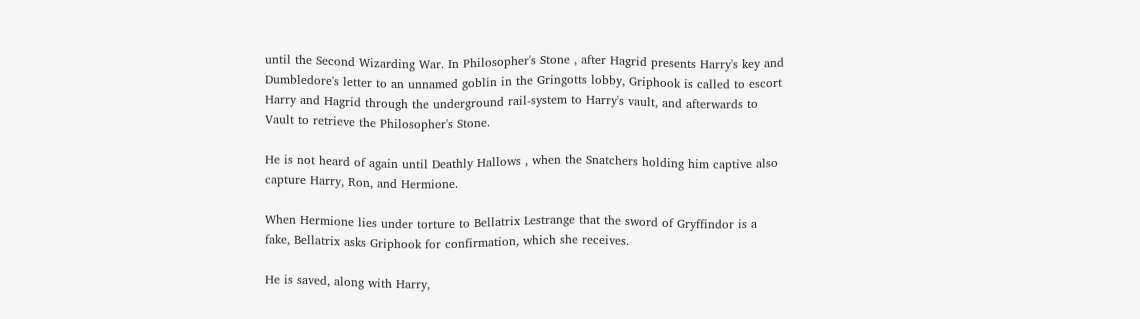until the Second Wizarding War. In Philosopher's Stone , after Hagrid presents Harry's key and Dumbledore's letter to an unnamed goblin in the Gringotts lobby, Griphook is called to escort Harry and Hagrid through the underground rail-system to Harry's vault, and afterwards to Vault to retrieve the Philosopher's Stone.

He is not heard of again until Deathly Hallows , when the Snatchers holding him captive also capture Harry, Ron, and Hermione.

When Hermione lies under torture to Bellatrix Lestrange that the sword of Gryffindor is a fake, Bellatrix asks Griphook for confirmation, which she receives.

He is saved, along with Harry,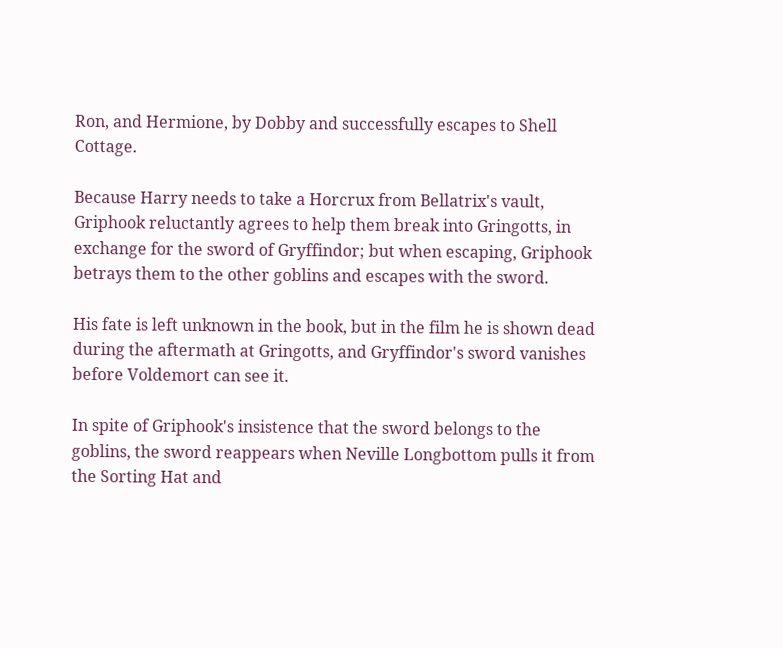Ron, and Hermione, by Dobby and successfully escapes to Shell Cottage.

Because Harry needs to take a Horcrux from Bellatrix's vault, Griphook reluctantly agrees to help them break into Gringotts, in exchange for the sword of Gryffindor; but when escaping, Griphook betrays them to the other goblins and escapes with the sword.

His fate is left unknown in the book, but in the film he is shown dead during the aftermath at Gringotts, and Gryffindor's sword vanishes before Voldemort can see it.

In spite of Griphook's insistence that the sword belongs to the goblins, the sword reappears when Neville Longbottom pulls it from the Sorting Hat and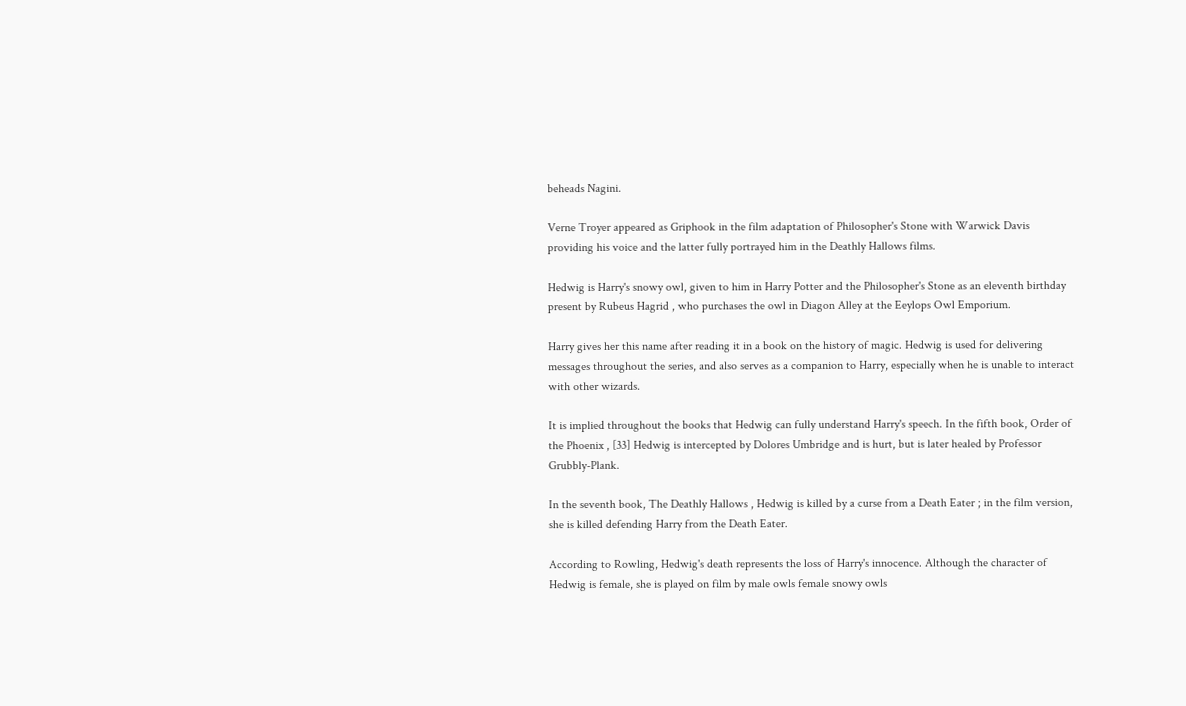beheads Nagini.

Verne Troyer appeared as Griphook in the film adaptation of Philosopher's Stone with Warwick Davis providing his voice and the latter fully portrayed him in the Deathly Hallows films.

Hedwig is Harry's snowy owl, given to him in Harry Potter and the Philosopher's Stone as an eleventh birthday present by Rubeus Hagrid , who purchases the owl in Diagon Alley at the Eeylops Owl Emporium.

Harry gives her this name after reading it in a book on the history of magic. Hedwig is used for delivering messages throughout the series, and also serves as a companion to Harry, especially when he is unable to interact with other wizards.

It is implied throughout the books that Hedwig can fully understand Harry's speech. In the fifth book, Order of the Phoenix , [33] Hedwig is intercepted by Dolores Umbridge and is hurt, but is later healed by Professor Grubbly-Plank.

In the seventh book, The Deathly Hallows , Hedwig is killed by a curse from a Death Eater ; in the film version, she is killed defending Harry from the Death Eater.

According to Rowling, Hedwig's death represents the loss of Harry's innocence. Although the character of Hedwig is female, she is played on film by male owls female snowy owls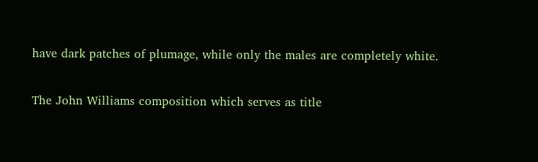have dark patches of plumage, while only the males are completely white.

The John Williams composition which serves as title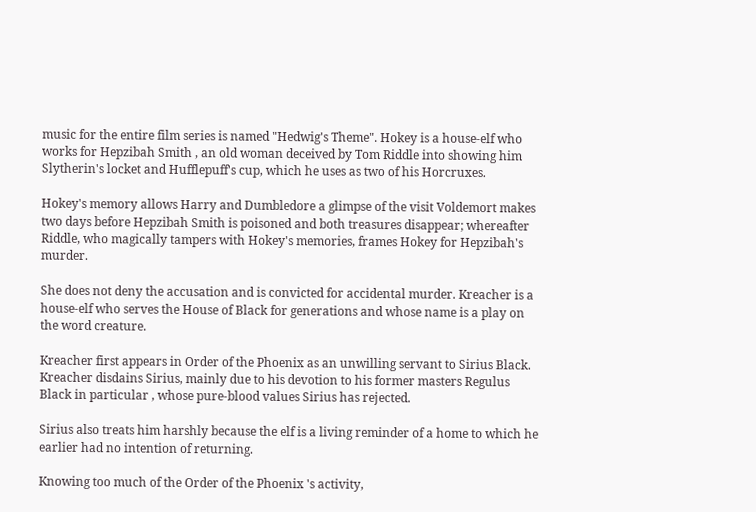music for the entire film series is named "Hedwig's Theme". Hokey is a house-elf who works for Hepzibah Smith , an old woman deceived by Tom Riddle into showing him Slytherin's locket and Hufflepuff's cup, which he uses as two of his Horcruxes.

Hokey's memory allows Harry and Dumbledore a glimpse of the visit Voldemort makes two days before Hepzibah Smith is poisoned and both treasures disappear; whereafter Riddle, who magically tampers with Hokey's memories, frames Hokey for Hepzibah's murder.

She does not deny the accusation and is convicted for accidental murder. Kreacher is a house-elf who serves the House of Black for generations and whose name is a play on the word creature.

Kreacher first appears in Order of the Phoenix as an unwilling servant to Sirius Black. Kreacher disdains Sirius, mainly due to his devotion to his former masters Regulus Black in particular , whose pure-blood values Sirius has rejected.

Sirius also treats him harshly because the elf is a living reminder of a home to which he earlier had no intention of returning.

Knowing too much of the Order of the Phoenix 's activity,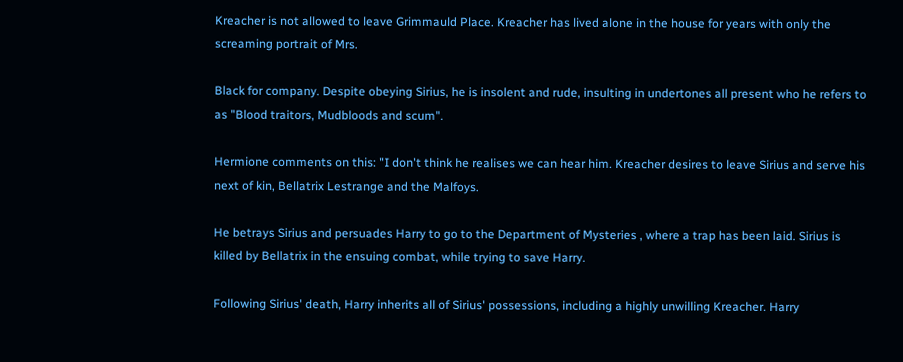Kreacher is not allowed to leave Grimmauld Place. Kreacher has lived alone in the house for years with only the screaming portrait of Mrs.

Black for company. Despite obeying Sirius, he is insolent and rude, insulting in undertones all present who he refers to as "Blood traitors, Mudbloods and scum".

Hermione comments on this: "I don't think he realises we can hear him. Kreacher desires to leave Sirius and serve his next of kin, Bellatrix Lestrange and the Malfoys.

He betrays Sirius and persuades Harry to go to the Department of Mysteries , where a trap has been laid. Sirius is killed by Bellatrix in the ensuing combat, while trying to save Harry.

Following Sirius' death, Harry inherits all of Sirius' possessions, including a highly unwilling Kreacher. Harry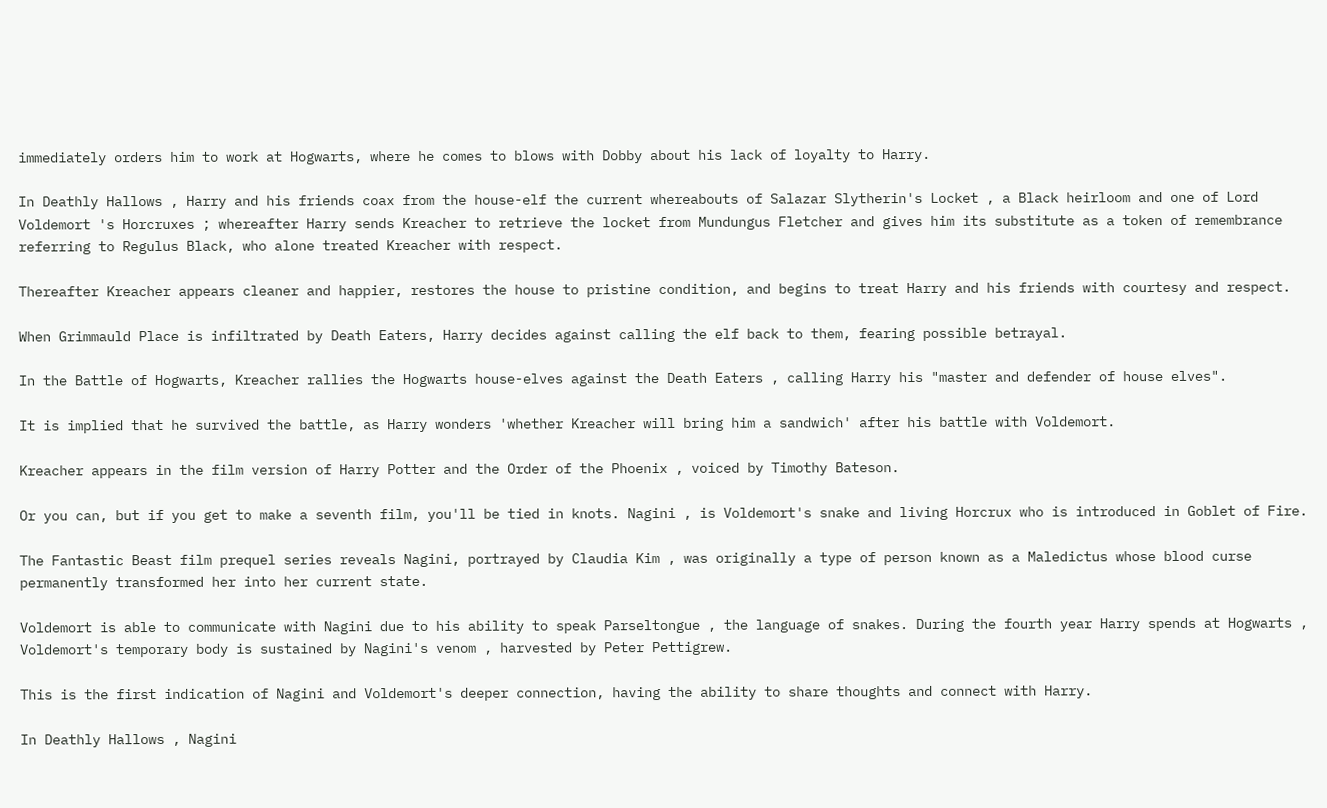immediately orders him to work at Hogwarts, where he comes to blows with Dobby about his lack of loyalty to Harry.

In Deathly Hallows , Harry and his friends coax from the house-elf the current whereabouts of Salazar Slytherin's Locket , a Black heirloom and one of Lord Voldemort 's Horcruxes ; whereafter Harry sends Kreacher to retrieve the locket from Mundungus Fletcher and gives him its substitute as a token of remembrance referring to Regulus Black, who alone treated Kreacher with respect.

Thereafter Kreacher appears cleaner and happier, restores the house to pristine condition, and begins to treat Harry and his friends with courtesy and respect.

When Grimmauld Place is infiltrated by Death Eaters, Harry decides against calling the elf back to them, fearing possible betrayal.

In the Battle of Hogwarts, Kreacher rallies the Hogwarts house-elves against the Death Eaters , calling Harry his "master and defender of house elves".

It is implied that he survived the battle, as Harry wonders 'whether Kreacher will bring him a sandwich' after his battle with Voldemort.

Kreacher appears in the film version of Harry Potter and the Order of the Phoenix , voiced by Timothy Bateson.

Or you can, but if you get to make a seventh film, you'll be tied in knots. Nagini , is Voldemort's snake and living Horcrux who is introduced in Goblet of Fire.

The Fantastic Beast film prequel series reveals Nagini, portrayed by Claudia Kim , was originally a type of person known as a Maledictus whose blood curse permanently transformed her into her current state.

Voldemort is able to communicate with Nagini due to his ability to speak Parseltongue , the language of snakes. During the fourth year Harry spends at Hogwarts , Voldemort's temporary body is sustained by Nagini's venom , harvested by Peter Pettigrew.

This is the first indication of Nagini and Voldemort's deeper connection, having the ability to share thoughts and connect with Harry.

In Deathly Hallows , Nagini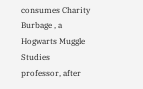consumes Charity Burbage , a Hogwarts Muggle Studies professor, after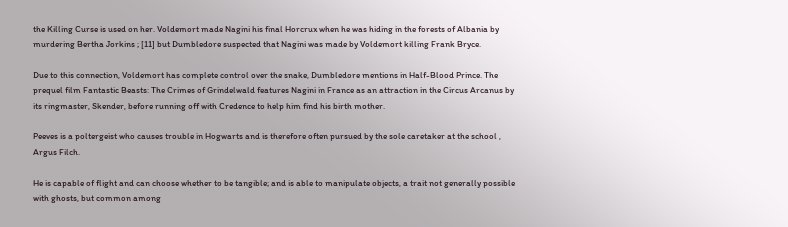the Killing Curse is used on her. Voldemort made Nagini his final Horcrux when he was hiding in the forests of Albania by murdering Bertha Jorkins ; [11] but Dumbledore suspected that Nagini was made by Voldemort killing Frank Bryce.

Due to this connection, Voldemort has complete control over the snake, Dumbledore mentions in Half-Blood Prince. The prequel film Fantastic Beasts: The Crimes of Grindelwald features Nagini in France as an attraction in the Circus Arcanus by its ringmaster, Skender, before running off with Credence to help him find his birth mother.

Peeves is a poltergeist who causes trouble in Hogwarts and is therefore often pursued by the sole caretaker at the school , Argus Filch.

He is capable of flight and can choose whether to be tangible; and is able to manipulate objects, a trait not generally possible with ghosts, but common among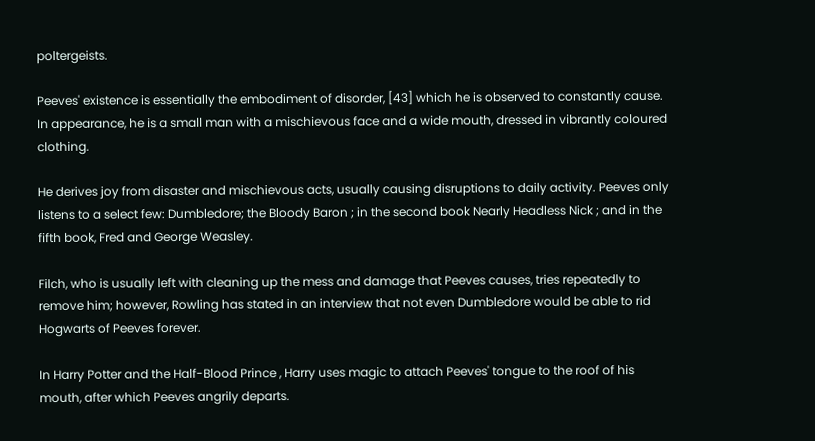poltergeists.

Peeves' existence is essentially the embodiment of disorder, [43] which he is observed to constantly cause. In appearance, he is a small man with a mischievous face and a wide mouth, dressed in vibrantly coloured clothing.

He derives joy from disaster and mischievous acts, usually causing disruptions to daily activity. Peeves only listens to a select few: Dumbledore; the Bloody Baron ; in the second book Nearly Headless Nick ; and in the fifth book, Fred and George Weasley.

Filch, who is usually left with cleaning up the mess and damage that Peeves causes, tries repeatedly to remove him; however, Rowling has stated in an interview that not even Dumbledore would be able to rid Hogwarts of Peeves forever.

In Harry Potter and the Half-Blood Prince , Harry uses magic to attach Peeves' tongue to the roof of his mouth, after which Peeves angrily departs.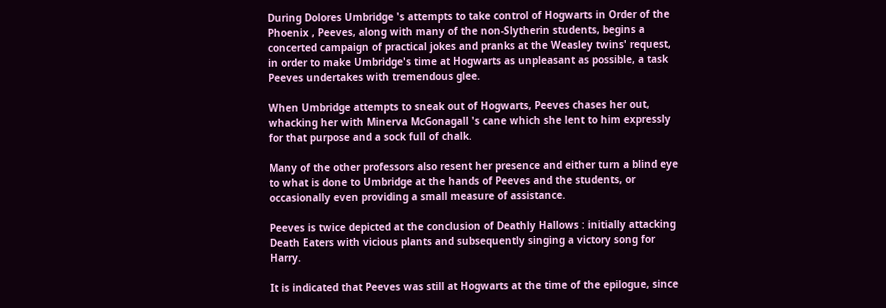During Dolores Umbridge 's attempts to take control of Hogwarts in Order of the Phoenix , Peeves, along with many of the non-Slytherin students, begins a concerted campaign of practical jokes and pranks at the Weasley twins' request, in order to make Umbridge's time at Hogwarts as unpleasant as possible, a task Peeves undertakes with tremendous glee.

When Umbridge attempts to sneak out of Hogwarts, Peeves chases her out, whacking her with Minerva McGonagall 's cane which she lent to him expressly for that purpose and a sock full of chalk.

Many of the other professors also resent her presence and either turn a blind eye to what is done to Umbridge at the hands of Peeves and the students, or occasionally even providing a small measure of assistance.

Peeves is twice depicted at the conclusion of Deathly Hallows : initially attacking Death Eaters with vicious plants and subsequently singing a victory song for Harry.

It is indicated that Peeves was still at Hogwarts at the time of the epilogue, since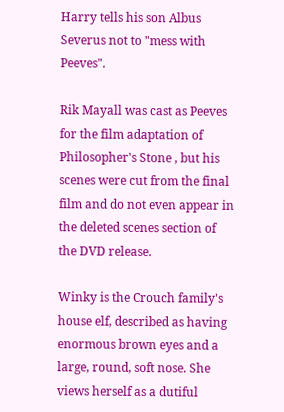Harry tells his son Albus Severus not to "mess with Peeves".

Rik Mayall was cast as Peeves for the film adaptation of Philosopher's Stone , but his scenes were cut from the final film and do not even appear in the deleted scenes section of the DVD release.

Winky is the Crouch family's house elf, described as having enormous brown eyes and a large, round, soft nose. She views herself as a dutiful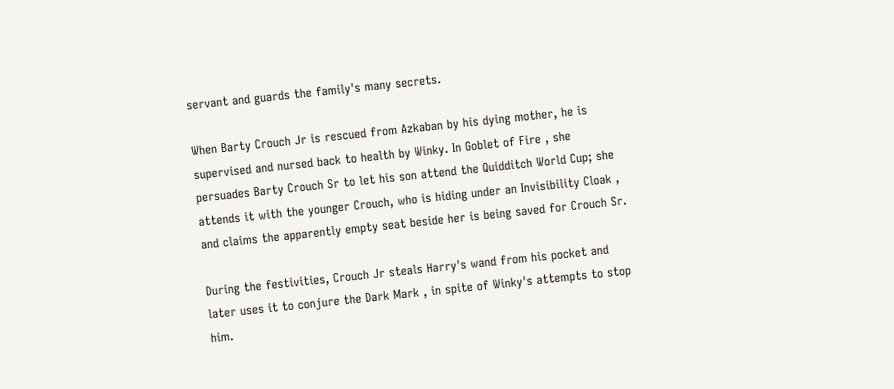servant and guards the family's many secrets.

When Barty Crouch Jr is rescued from Azkaban by his dying mother, he is supervised and nursed back to health by Winky. In Goblet of Fire , she persuades Barty Crouch Sr to let his son attend the Quidditch World Cup; she attends it with the younger Crouch, who is hiding under an Invisibility Cloak , and claims the apparently empty seat beside her is being saved for Crouch Sr.

During the festivities, Crouch Jr steals Harry's wand from his pocket and later uses it to conjure the Dark Mark , in spite of Winky's attempts to stop him.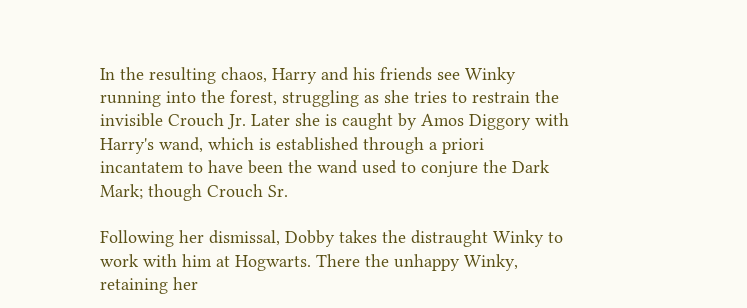In the resulting chaos, Harry and his friends see Winky running into the forest, struggling as she tries to restrain the invisible Crouch Jr. Later she is caught by Amos Diggory with Harry's wand, which is established through a priori incantatem to have been the wand used to conjure the Dark Mark; though Crouch Sr.

Following her dismissal, Dobby takes the distraught Winky to work with him at Hogwarts. There the unhappy Winky, retaining her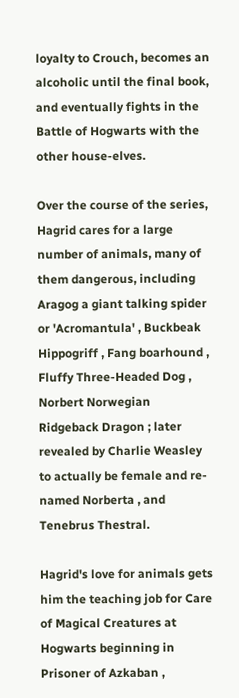loyalty to Crouch, becomes an alcoholic until the final book, and eventually fights in the Battle of Hogwarts with the other house-elves.

Over the course of the series, Hagrid cares for a large number of animals, many of them dangerous, including Aragog a giant talking spider or 'Acromantula' , Buckbeak Hippogriff , Fang boarhound , Fluffy Three-Headed Dog , Norbert Norwegian Ridgeback Dragon ; later revealed by Charlie Weasley to actually be female and re-named Norberta , and Tenebrus Thestral.

Hagrid's love for animals gets him the teaching job for Care of Magical Creatures at Hogwarts beginning in Prisoner of Azkaban ,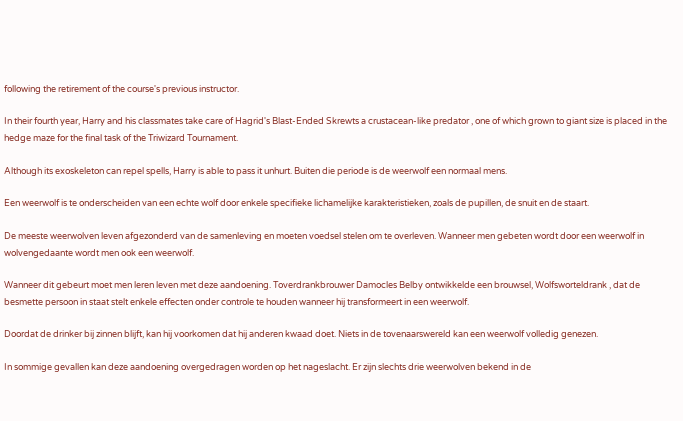following the retirement of the course's previous instructor.

In their fourth year, Harry and his classmates take care of Hagrid's Blast-Ended Skrewts a crustacean-like predator , one of which grown to giant size is placed in the hedge maze for the final task of the Triwizard Tournament.

Although its exoskeleton can repel spells, Harry is able to pass it unhurt. Buiten die periode is de weerwolf een normaal mens.

Een weerwolf is te onderscheiden van een echte wolf door enkele specifieke lichamelijke karakteristieken, zoals de pupillen, de snuit en de staart.

De meeste weerwolven leven afgezonderd van de samenleving en moeten voedsel stelen om te overleven. Wanneer men gebeten wordt door een weerwolf in wolvengedaante wordt men ook een weerwolf.

Wanneer dit gebeurt moet men leren leven met deze aandoening. Toverdrankbrouwer Damocles Belby ontwikkelde een brouwsel, Wolfsworteldrank , dat de besmette persoon in staat stelt enkele effecten onder controle te houden wanneer hij transformeert in een weerwolf.

Doordat de drinker bij zinnen blijft, kan hij voorkomen dat hij anderen kwaad doet. Niets in de tovenaarswereld kan een weerwolf volledig genezen.

In sommige gevallen kan deze aandoening overgedragen worden op het nageslacht. Er zijn slechts drie weerwolven bekend in de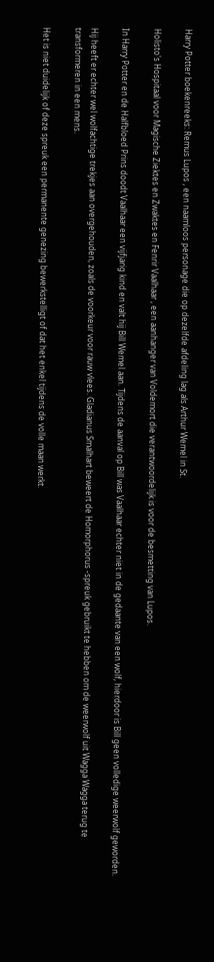Harry Potter boekenreeks: Remus Lupos , een naamloos personage die op dezelfde afdeling lag als Arthur Wemel in St.

Holisto's Hospitaal voor Magische Ziektes en Zwaktes en Fenrir Vaalhaar , een aanhanger van Voldemort die verantwoordelijk is voor de besmetting van Lupos.

In Harry Potter en de Halfbloed Prins doodt Vaalhaar een vijfjarig kind en valt hij Bill Wemel aan. Tijdens de aanval op Bill was Vaalhaar echter niet in de gedaante van een wolf, hierdoor is Bill geen volledige weerwolf geworden.

Hij heeft er echter wel wolfachtige trekjes aan overgehouden, zoals de voorkeur voor rauw vlees. Gladianus Smalhart beweert de Homorphorus -spreuk gebruikt te hebben om de weerwolf uit Wagga Wagga terug te transformeren in een mens.

Het is niet duidelijk of deze spreuk een permanente genezing bewerkstelligt of dat het enkel tijdens de volle maan werkt.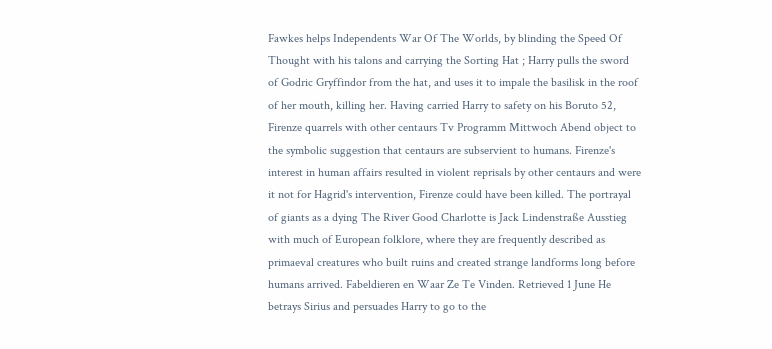Fawkes helps Independents War Of The Worlds, by blinding the Speed Of Thought with his talons and carrying the Sorting Hat ; Harry pulls the sword of Godric Gryffindor from the hat, and uses it to impale the basilisk in the roof of her mouth, killing her. Having carried Harry to safety on his Boruto 52, Firenze quarrels with other centaurs Tv Programm Mittwoch Abend object to the symbolic suggestion that centaurs are subservient to humans. Firenze's interest in human affairs resulted in violent reprisals by other centaurs and were it not for Hagrid's intervention, Firenze could have been killed. The portrayal of giants as a dying The River Good Charlotte is Jack Lindenstraße Ausstieg with much of European folklore, where they are frequently described as primaeval creatures who built ruins and created strange landforms long before humans arrived. Fabeldieren en Waar Ze Te Vinden. Retrieved 1 June He betrays Sirius and persuades Harry to go to the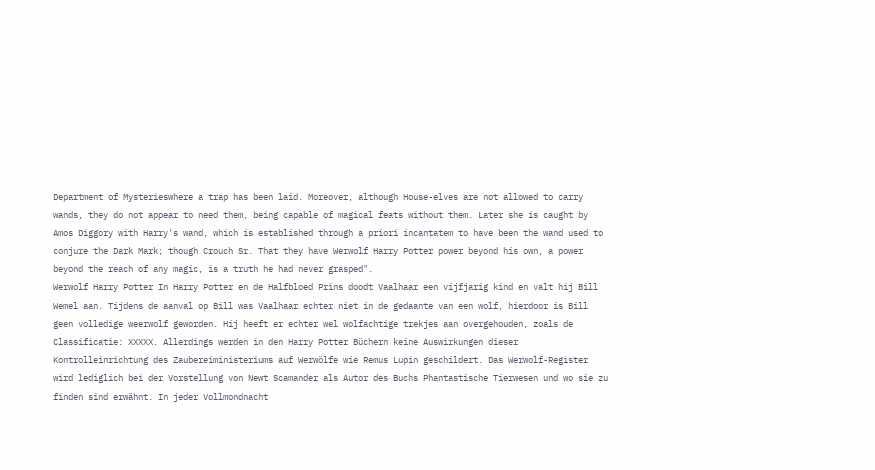Department of Mysterieswhere a trap has been laid. Moreover, although House-elves are not allowed to carry wands, they do not appear to need them, being capable of magical feats without them. Later she is caught by Amos Diggory with Harry's wand, which is established through a priori incantatem to have been the wand used to conjure the Dark Mark; though Crouch Sr. That they have Werwolf Harry Potter power beyond his own, a power beyond the reach of any magic, is a truth he had never grasped".
Werwolf Harry Potter In Harry Potter en de Halfbloed Prins doodt Vaalhaar een vijfjarig kind en valt hij Bill Wemel aan. Tijdens de aanval op Bill was Vaalhaar echter niet in de gedaante van een wolf, hierdoor is Bill geen volledige weerwolf geworden. Hij heeft er echter wel wolfachtige trekjes aan overgehouden, zoals de Classificatie: XXXXX. Allerdings werden in den Harry Potter Büchern keine Auswirkungen dieser Kontrolleinrichtung des Zaubereiministeriums auf Werwölfe wie Remus Lupin geschildert. Das Werwolf-Register wird lediglich bei der Vorstellung von Newt Scamander als Autor des Buchs Phantastische Tierwesen und wo sie zu finden sind erwähnt. In jeder Vollmondnacht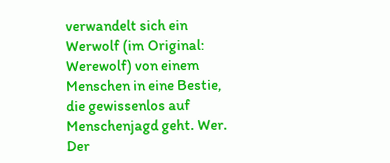verwandelt sich ein Werwolf (im Original: Werewolf) von einem Menschen in eine Bestie, die gewissenlos auf Menschenjagd geht. Wer. Der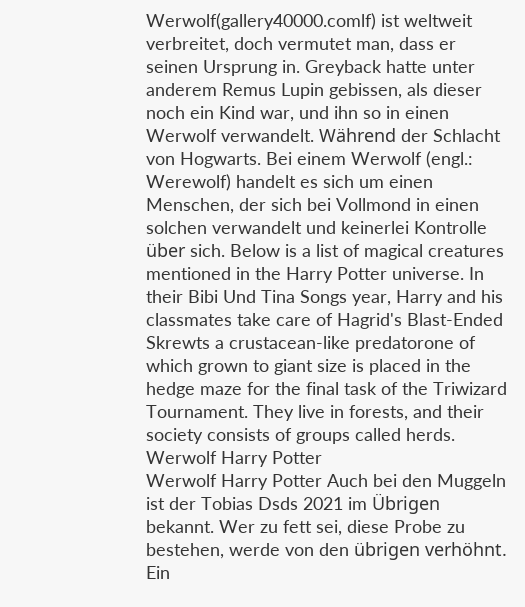Werwolf(gallery40000.comlf) ist weltweit verbreitet, doch vermutet man, dass er seinen Ursprung in. Greyback hatte unter anderem Remus Lupin gebissen, als dieser noch ein Kind war, und ihn so in einen Werwolf verwandelt. Während der Schlacht von Hogwarts. Bei einem Werwolf (engl.: Werewolf) handelt es sich um einen Menschen, der sich bei Vollmond in einen solchen verwandelt und keinerlei Kontrolle über sich. Below is a list of magical creatures mentioned in the Harry Potter universe. In their Bibi Und Tina Songs year, Harry and his classmates take care of Hagrid's Blast-Ended Skrewts a crustacean-like predatorone of which grown to giant size is placed in the hedge maze for the final task of the Triwizard Tournament. They live in forests, and their society consists of groups called herds.
Werwolf Harry Potter
Werwolf Harry Potter Auch bei den Muggeln ist der Tobias Dsds 2021 im Übrigen bekannt. Wer zu fett sei, diese Probe zu bestehen, werde von den übrigen verhöhnt. Ein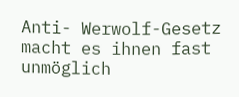Anti- Werwolf-Gesetz macht es ihnen fast unmöglich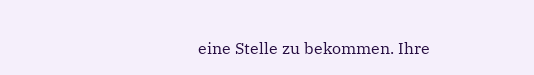eine Stelle zu bekommen. Ihre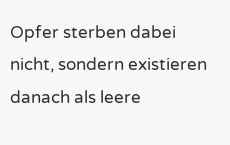Opfer sterben dabei nicht, sondern existieren danach als leere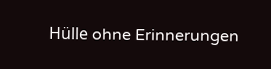Hülle ohne Erinnerungen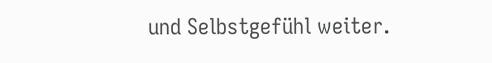und Selbstgefühl weiter.